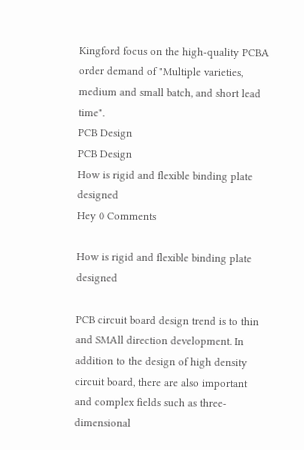Kingford focus on the high-quality PCBA order demand of "Multiple varieties, medium and small batch, and short lead time".
PCB Design
PCB Design
How is rigid and flexible binding plate designed
Hey 0 Comments

How is rigid and flexible binding plate designed

PCB circuit board design trend is to thin and SMAll direction development. In addition to the design of high density circuit board, there are also important and complex fields such as three-dimensional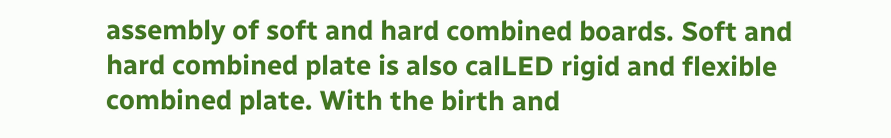assembly of soft and hard combined boards. Soft and hard combined plate is also calLED rigid and flexible combined plate. With the birth and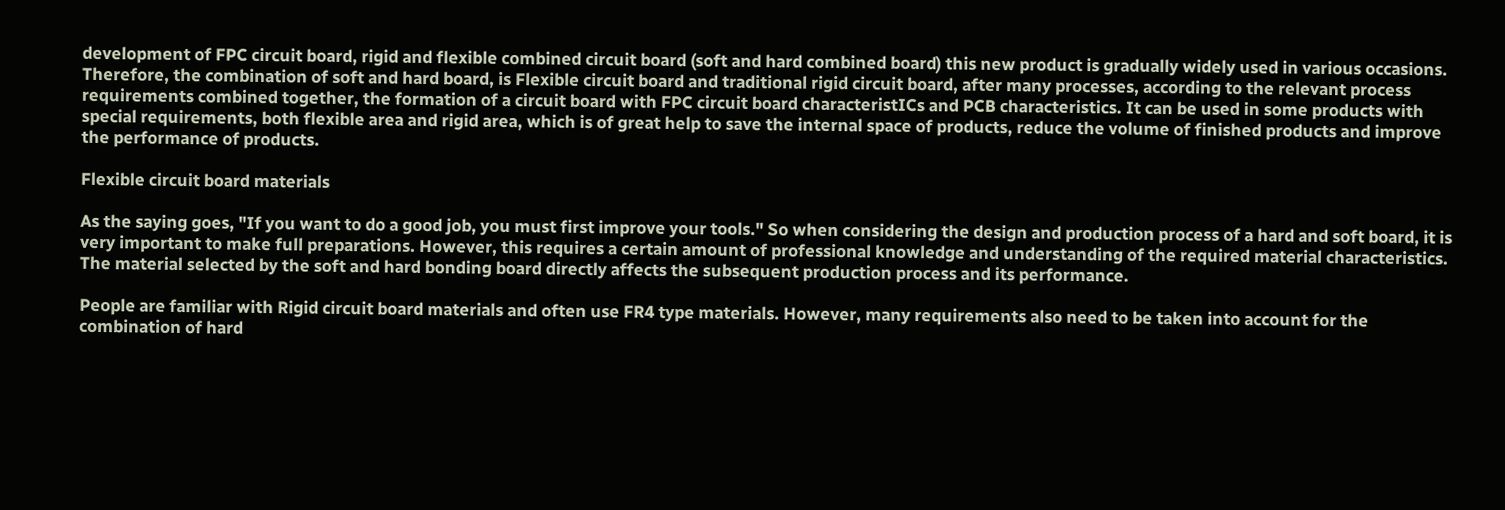development of FPC circuit board, rigid and flexible combined circuit board (soft and hard combined board) this new product is gradually widely used in various occasions. Therefore, the combination of soft and hard board, is Flexible circuit board and traditional rigid circuit board, after many processes, according to the relevant process requirements combined together, the formation of a circuit board with FPC circuit board characteristICs and PCB characteristics. It can be used in some products with special requirements, both flexible area and rigid area, which is of great help to save the internal space of products, reduce the volume of finished products and improve the performance of products.

Flexible circuit board materials

As the saying goes, "If you want to do a good job, you must first improve your tools." So when considering the design and production process of a hard and soft board, it is very important to make full preparations. However, this requires a certain amount of professional knowledge and understanding of the required material characteristics. The material selected by the soft and hard bonding board directly affects the subsequent production process and its performance.

People are familiar with Rigid circuit board materials and often use FR4 type materials. However, many requirements also need to be taken into account for the combination of hard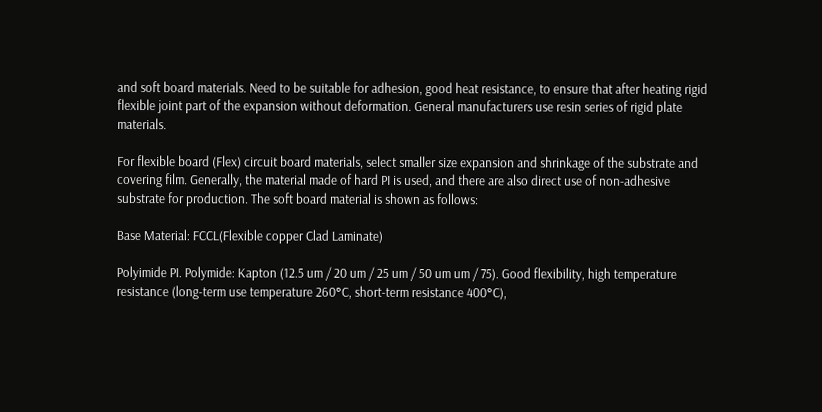and soft board materials. Need to be suitable for adhesion, good heat resistance, to ensure that after heating rigid flexible joint part of the expansion without deformation. General manufacturers use resin series of rigid plate materials.

For flexible board (Flex) circuit board materials, select smaller size expansion and shrinkage of the substrate and covering film. Generally, the material made of hard PI is used, and there are also direct use of non-adhesive substrate for production. The soft board material is shown as follows:

Base Material: FCCL(Flexible copper Clad Laminate)

Polyimide PI. Polymide: Kapton (12.5 um / 20 um / 25 um / 50 um um / 75). Good flexibility, high temperature resistance (long-term use temperature 260°C, short-term resistance 400°C),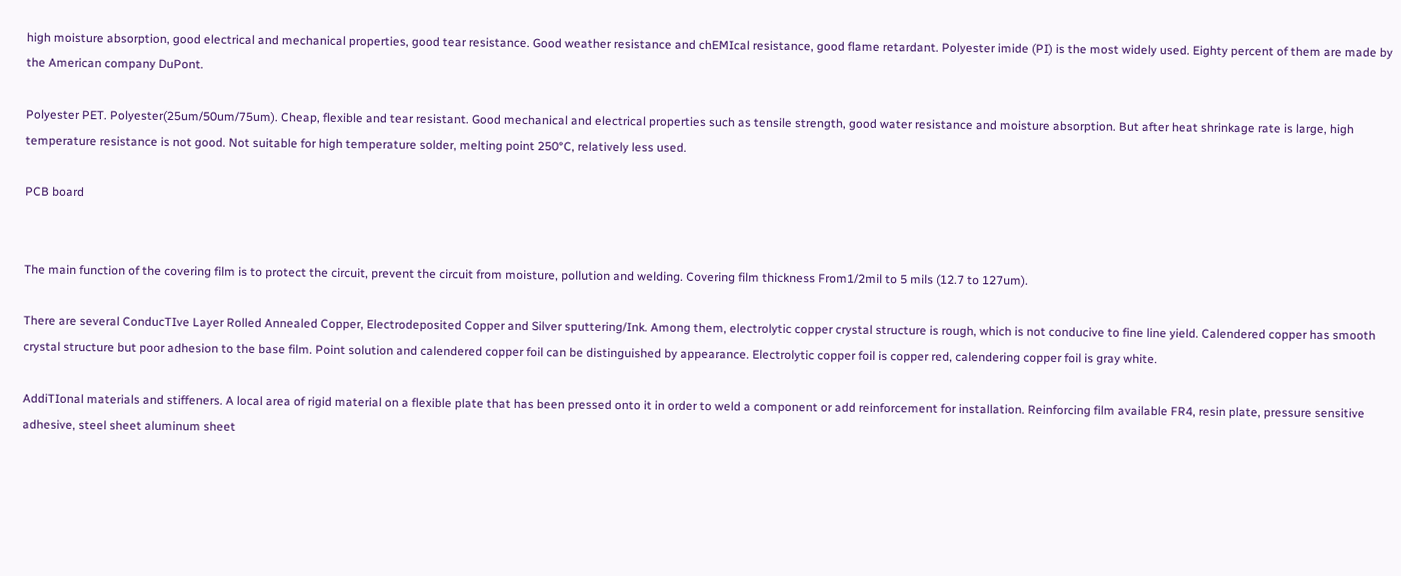high moisture absorption, good electrical and mechanical properties, good tear resistance. Good weather resistance and chEMIcal resistance, good flame retardant. Polyester imide (PI) is the most widely used. Eighty percent of them are made by the American company DuPont.

Polyester PET. Polyester(25um/50um/75um). Cheap, flexible and tear resistant. Good mechanical and electrical properties such as tensile strength, good water resistance and moisture absorption. But after heat shrinkage rate is large, high temperature resistance is not good. Not suitable for high temperature solder, melting point 250°C, relatively less used.

PCB board


The main function of the covering film is to protect the circuit, prevent the circuit from moisture, pollution and welding. Covering film thickness From1/2mil to 5 mils (12.7 to 127um).

There are several ConducTIve Layer Rolled Annealed Copper, Electrodeposited Copper and Silver sputtering/Ink. Among them, electrolytic copper crystal structure is rough, which is not conducive to fine line yield. Calendered copper has smooth crystal structure but poor adhesion to the base film. Point solution and calendered copper foil can be distinguished by appearance. Electrolytic copper foil is copper red, calendering copper foil is gray white.

AddiTIonal materials and stiffeners. A local area of rigid material on a flexible plate that has been pressed onto it in order to weld a component or add reinforcement for installation. Reinforcing film available FR4, resin plate, pressure sensitive adhesive, steel sheet aluminum sheet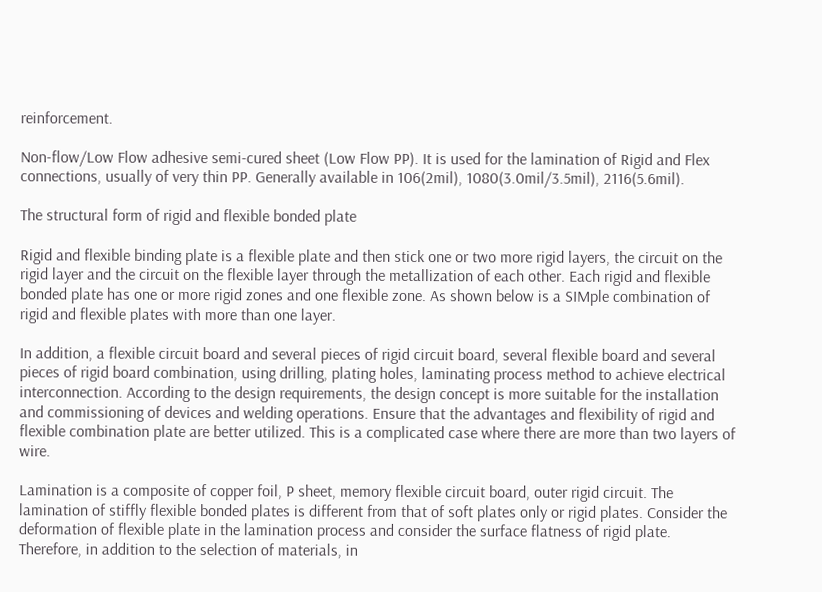reinforcement.

Non-flow/Low Flow adhesive semi-cured sheet (Low Flow PP). It is used for the lamination of Rigid and Flex connections, usually of very thin PP. Generally available in 106(2mil), 1080(3.0mil/3.5mil), 2116(5.6mil).

The structural form of rigid and flexible bonded plate

Rigid and flexible binding plate is a flexible plate and then stick one or two more rigid layers, the circuit on the rigid layer and the circuit on the flexible layer through the metallization of each other. Each rigid and flexible bonded plate has one or more rigid zones and one flexible zone. As shown below is a SIMple combination of rigid and flexible plates with more than one layer.

In addition, a flexible circuit board and several pieces of rigid circuit board, several flexible board and several pieces of rigid board combination, using drilling, plating holes, laminating process method to achieve electrical interconnection. According to the design requirements, the design concept is more suitable for the installation and commissioning of devices and welding operations. Ensure that the advantages and flexibility of rigid and flexible combination plate are better utilized. This is a complicated case where there are more than two layers of wire.

Lamination is a composite of copper foil, P sheet, memory flexible circuit board, outer rigid circuit. The lamination of stiffly flexible bonded plates is different from that of soft plates only or rigid plates. Consider the deformation of flexible plate in the lamination process and consider the surface flatness of rigid plate. Therefore, in addition to the selection of materials, in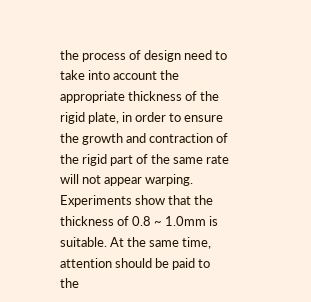the process of design need to take into account the appropriate thickness of the rigid plate, in order to ensure the growth and contraction of the rigid part of the same rate will not appear warping. Experiments show that the thickness of 0.8 ~ 1.0mm is suitable. At the same time, attention should be paid to the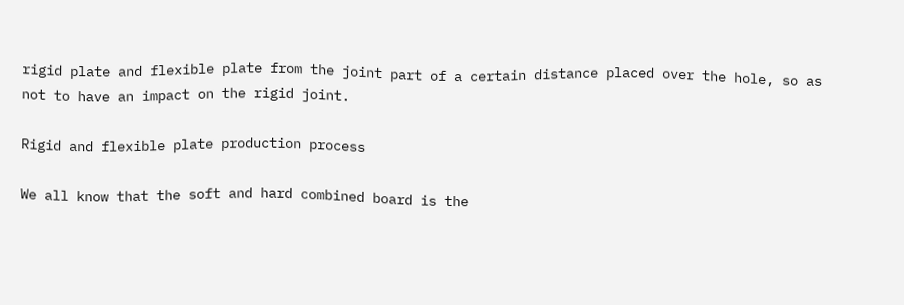rigid plate and flexible plate from the joint part of a certain distance placed over the hole, so as not to have an impact on the rigid joint.

Rigid and flexible plate production process

We all know that the soft and hard combined board is the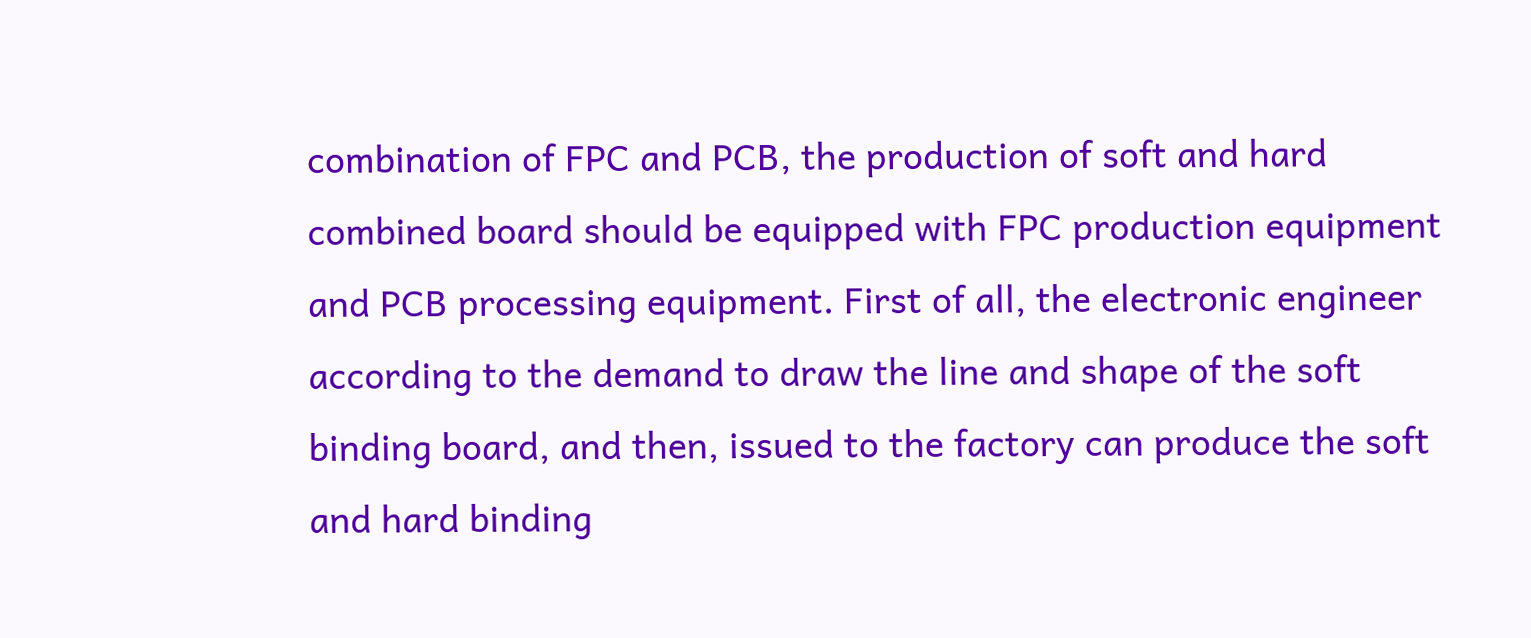combination of FPC and PCB, the production of soft and hard combined board should be equipped with FPC production equipment and PCB processing equipment. First of all, the electronic engineer according to the demand to draw the line and shape of the soft binding board, and then, issued to the factory can produce the soft and hard binding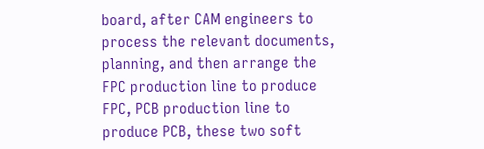board, after CAM engineers to process the relevant documents, planning, and then arrange the FPC production line to produce FPC, PCB production line to produce PCB, these two soft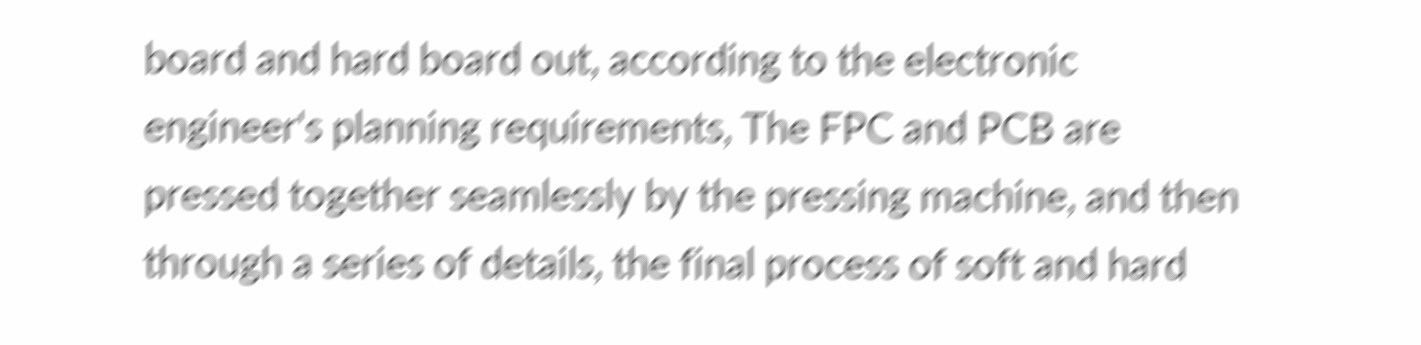board and hard board out, according to the electronic engineer's planning requirements, The FPC and PCB are pressed together seamlessly by the pressing machine, and then through a series of details, the final process of soft and hard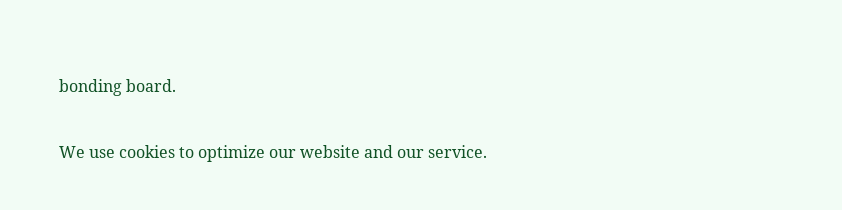bonding board.

We use cookies to optimize our website and our service.